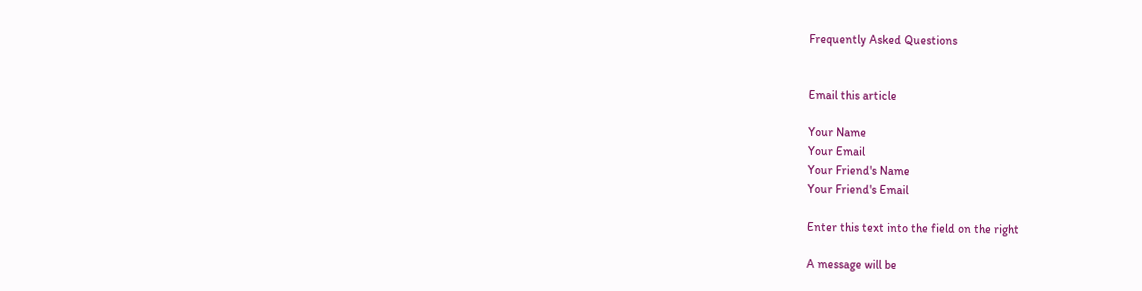Frequently Asked Questions


Email this article

Your Name
Your Email
Your Friend's Name
Your Friend's Email

Enter this text into the field on the right

A message will be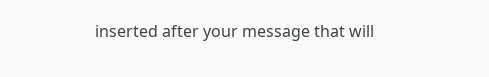inserted after your message that will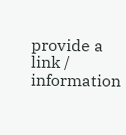provide a link / information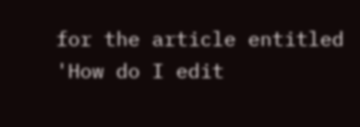for the article entitled 'How do I edit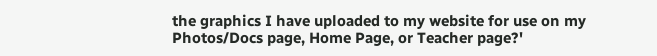the graphics I have uploaded to my website for use on my Photos/Docs page, Home Page, or Teacher page?'